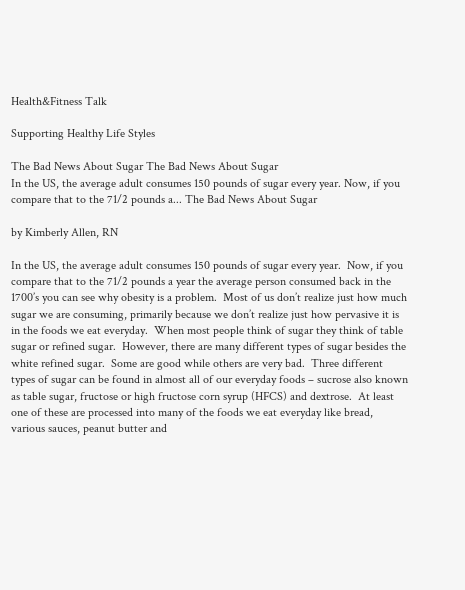Health&Fitness Talk

Supporting Healthy Life Styles

The Bad News About Sugar The Bad News About Sugar
In the US, the average adult consumes 150 pounds of sugar every year. Now, if you compare that to the 71/2 pounds a... The Bad News About Sugar

by Kimberly Allen, RN

In the US, the average adult consumes 150 pounds of sugar every year.  Now, if you compare that to the 71/2 pounds a year the average person consumed back in the 1700’s you can see why obesity is a problem.  Most of us don’t realize just how much sugar we are consuming, primarily because we don’t realize just how pervasive it is in the foods we eat everyday.  When most people think of sugar they think of table sugar or refined sugar.  However, there are many different types of sugar besides the white refined sugar.  Some are good while others are very bad.  Three different types of sugar can be found in almost all of our everyday foods – sucrose also known as table sugar, fructose or high fructose corn syrup (HFCS) and dextrose.  At least one of these are processed into many of the foods we eat everyday like bread, various sauces, peanut butter and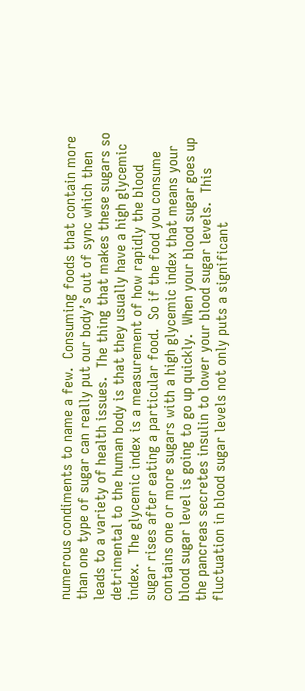numerous condiments to name a few.  Consuming foods that contain more than one type of sugar can really put our body’s out of sync which then leads to a variety of health issues.  The thing that makes these sugars so detrimental to the human body is that they usually have a high glycemic index.  The glycemic index is a measurement of how rapidly the blood sugar rises after eating a particular food.  So if the food you consume contains one or more sugars with a high glycemic index that means your blood sugar level is going to go up quickly.  When your blood sugar goes up the pancreas secretes insulin to lower your blood sugar levels.  This fluctuation in blood sugar levels not only puts a significant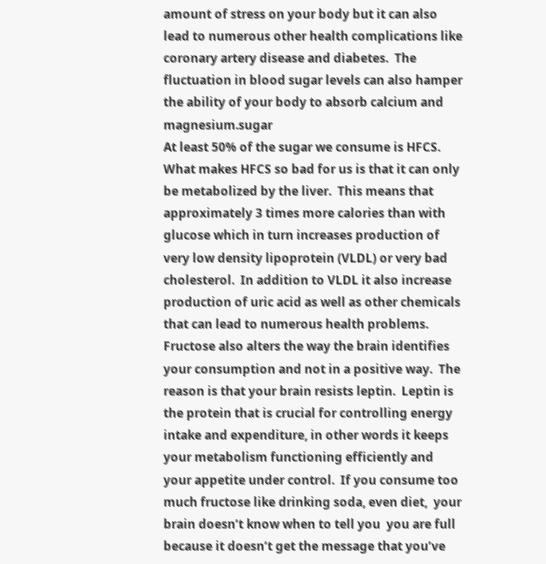amount of stress on your body but it can also lead to numerous other health complications like coronary artery disease and diabetes.  The fluctuation in blood sugar levels can also hamper the ability of your body to absorb calcium and magnesium.sugar
At least 50% of the sugar we consume is HFCS.  What makes HFCS so bad for us is that it can only be metabolized by the liver.  This means that approximately 3 times more calories than with glucose which in turn increases production of very low density lipoprotein (VLDL) or very bad cholesterol.  In addition to VLDL it also increase production of uric acid as well as other chemicals that can lead to numerous health problems.  Fructose also alters the way the brain identifies your consumption and not in a positive way.  The reason is that your brain resists leptin.  Leptin is the protein that is crucial for controlling energy intake and expenditure, in other words it keeps your metabolism functioning efficiently and your appetite under control.  If you consume too much fructose like drinking soda, even diet,  your brain doesn’t know when to tell you  you are full because it doesn’t get the message that you’ve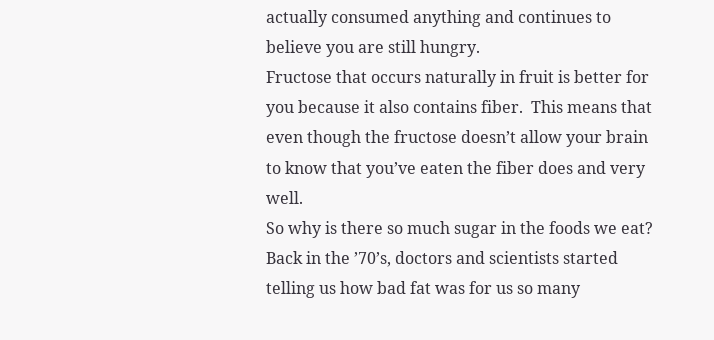actually consumed anything and continues to believe you are still hungry.
Fructose that occurs naturally in fruit is better for you because it also contains fiber.  This means that even though the fructose doesn’t allow your brain to know that you’ve eaten the fiber does and very well.
So why is there so much sugar in the foods we eat?  Back in the ’70’s, doctors and scientists started telling us how bad fat was for us so many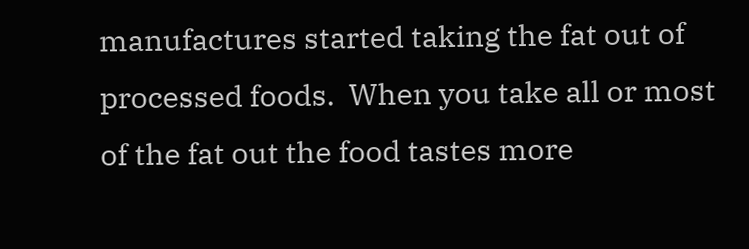manufactures started taking the fat out of processed foods.  When you take all or most of the fat out the food tastes more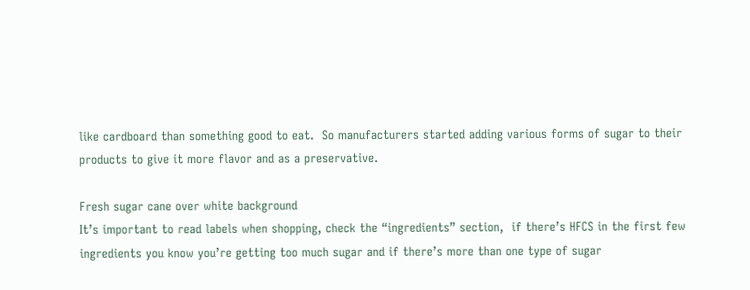like cardboard than something good to eat.  So manufacturers started adding various forms of sugar to their products to give it more flavor and as a preservative.

Fresh sugar cane over white background
It’s important to read labels when shopping, check the “ingredients” section,  if there’s HFCS in the first few ingredients you know you’re getting too much sugar and if there’s more than one type of sugar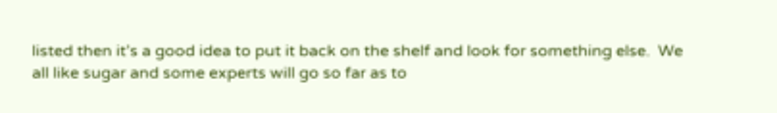listed then it’s a good idea to put it back on the shelf and look for something else.  We all like sugar and some experts will go so far as to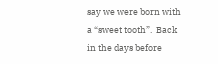say we were born with a “sweet tooth”.  Back in the days before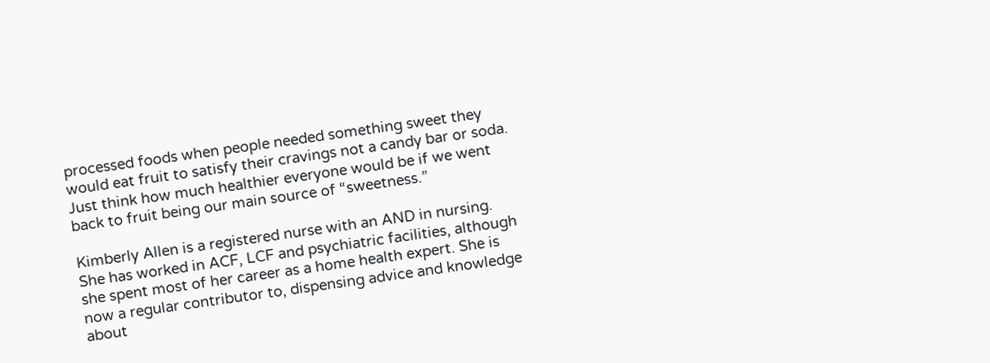processed foods when people needed something sweet they would eat fruit to satisfy their cravings not a candy bar or soda.  Just think how much healthier everyone would be if we went back to fruit being our main source of “sweetness.”

Kimberly Allen is a registered nurse with an AND in nursing. She has worked in ACF, LCF and psychiatric facilities, although she spent most of her career as a home health expert. She is now a regular contributor to, dispensing advice and knowledge about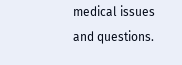medical issues and questions.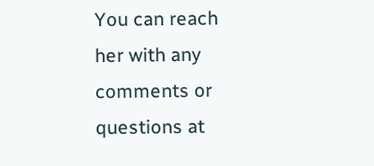You can reach her with any comments or questions at